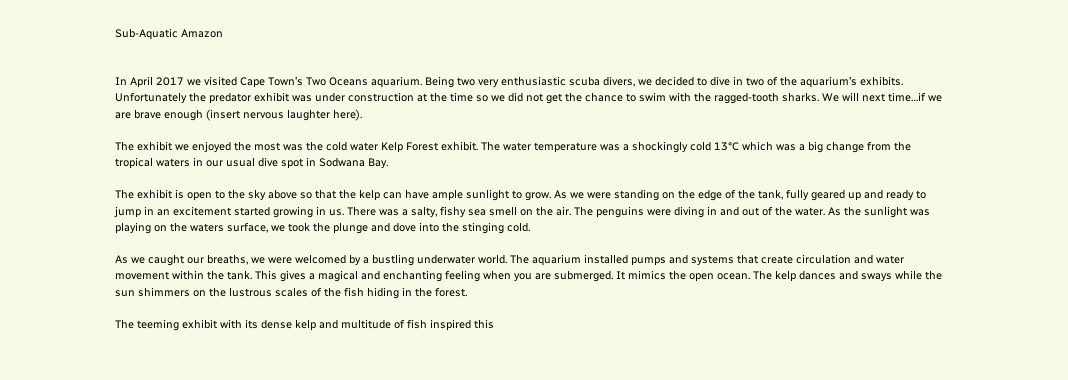Sub-Aquatic Amazon


In April 2017 we visited Cape Town’s Two Oceans aquarium. Being two very enthusiastic scuba divers, we decided to dive in two of the aquarium’s exhibits. Unfortunately the predator exhibit was under construction at the time so we did not get the chance to swim with the ragged-tooth sharks. We will next time…if we are brave enough (insert nervous laughter here).

The exhibit we enjoyed the most was the cold water Kelp Forest exhibit. The water temperature was a shockingly cold 13°C which was a big change from the tropical waters in our usual dive spot in Sodwana Bay.

The exhibit is open to the sky above so that the kelp can have ample sunlight to grow. As we were standing on the edge of the tank, fully geared up and ready to jump in an excitement started growing in us. There was a salty, fishy sea smell on the air. The penguins were diving in and out of the water. As the sunlight was playing on the waters surface, we took the plunge and dove into the stinging cold.

As we caught our breaths, we were welcomed by a bustling underwater world. The aquarium installed pumps and systems that create circulation and water movement within the tank. This gives a magical and enchanting feeling when you are submerged. It mimics the open ocean. The kelp dances and sways while the sun shimmers on the lustrous scales of the fish hiding in the forest.

The teeming exhibit with its dense kelp and multitude of fish inspired this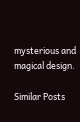mysterious and magical design.

Similar Posts